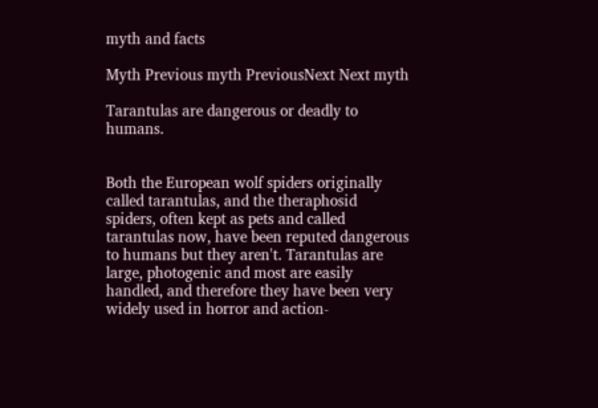myth and facts

Myth Previous myth PreviousNext Next myth

Tarantulas are dangerous or deadly to humans.


Both the European wolf spiders originally called tarantulas, and the theraphosid spiders, often kept as pets and called tarantulas now, have been reputed dangerous to humans but they aren't. Tarantulas are large, photogenic and most are easily handled, and therefore they have been very widely used in horror and action-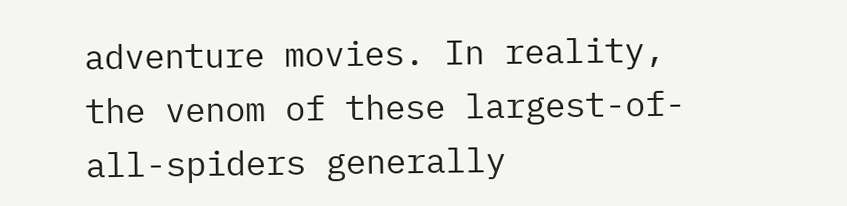adventure movies. In reality, the venom of these largest-of-all-spiders generally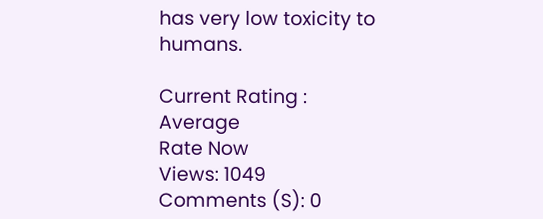has very low toxicity to humans.

Current Rating : Average
Rate Now
Views: 1049
Comments (S): 0